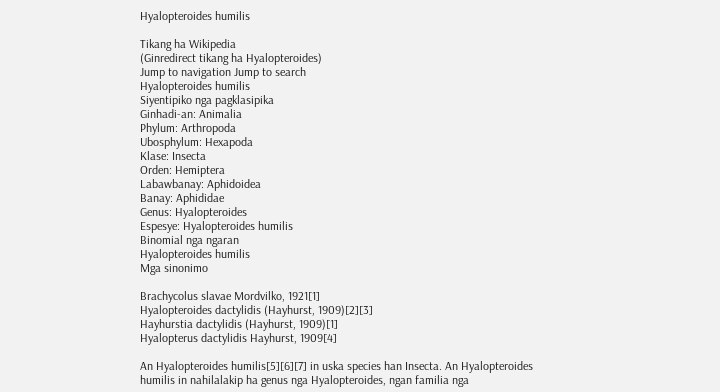Hyalopteroides humilis

Tikang ha Wikipedia
(Ginredirect tikang ha Hyalopteroides)
Jump to navigation Jump to search
Hyalopteroides humilis
Siyentipiko nga pagklasipika
Ginhadi-an: Animalia
Phylum: Arthropoda
Ubosphylum: Hexapoda
Klase: Insecta
Orden: Hemiptera
Labawbanay: Aphidoidea
Banay: Aphididae
Genus: Hyalopteroides
Espesye: Hyalopteroides humilis
Binomial nga ngaran
Hyalopteroides humilis
Mga sinonimo

Brachycolus slavae Mordvilko, 1921[1]
Hyalopteroides dactylidis (Hayhurst, 1909)[2][3]
Hayhurstia dactylidis (Hayhurst, 1909)[1]
Hyalopterus dactylidis Hayhurst, 1909[4]

An Hyalopteroides humilis[5][6][7] in uska species han Insecta. An Hyalopteroides humilis in nahilalakip ha genus nga Hyalopteroides, ngan familia nga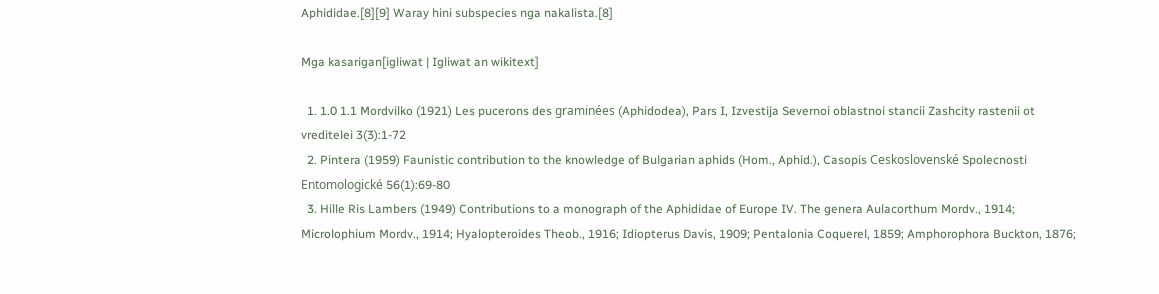Aphididae.[8][9] Waray hini subspecies nga nakalista.[8]

Mga kasarigan[igliwat | Igliwat an wikitext]

  1. 1.0 1.1 Mordvilko (1921) Les pucerons des graminées (Aphidodea), Pars I, Izvestija Severnoi oblastnoi stancii Zashcity rastenii ot vreditelei 3(3):1-72
  2. Pintera (1959) Faunistic contribution to the knowledge of Bulgarian aphids (Hom., Aphid.), Casopis Ceskoslovenské Spolecnosti Entomologické 56(1):69-80
  3. Hille Ris Lambers (1949) Contributions to a monograph of the Aphididae of Europe IV. The genera Aulacorthum Mordv., 1914; Microlophium Mordv., 1914; Hyalopteroides Theob., 1916; Idiopterus Davis, 1909; Pentalonia Coquerel, 1859; Amphorophora Buckton, 1876;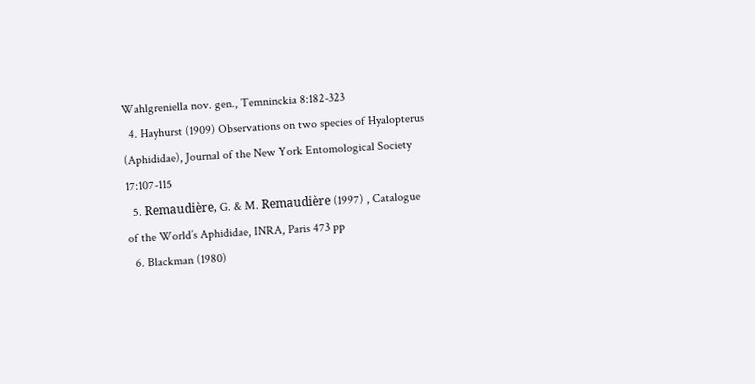Wahlgreniella nov. gen., Temninckia 8:182-323
  4. Hayhurst (1909) Observations on two species of Hyalopterus (Aphididae), Journal of the New York Entomological Society 17:107-115
  5. Remaudière, G. & M. Remaudière (1997) , Catalogue of the World’s Aphididae, INRA, Paris 473 pp
  6. Blackman (1980)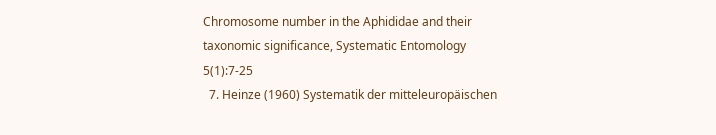Chromosome number in the Aphididae and their taxonomic significance, Systematic Entomology 5(1):7-25
  7. Heinze (1960) Systematik der mitteleuropäischen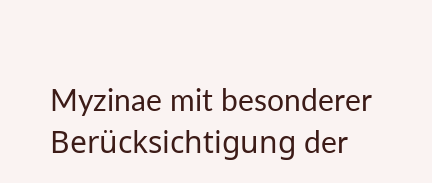Myzinae mit besonderer Berücksichtigung der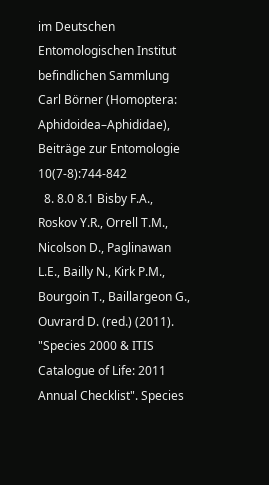im Deutschen Entomologischen Institut befindlichen Sammlung Carl Börner (Homoptera: Aphidoidea–Aphididae), Beiträge zur Entomologie 10(7-8):744-842
  8. 8.0 8.1 Bisby F.A., Roskov Y.R., Orrell T.M., Nicolson D., Paglinawan L.E., Bailly N., Kirk P.M., Bourgoin T., Baillargeon G., Ouvrard D. (red.) (2011). "Species 2000 & ITIS Catalogue of Life: 2011 Annual Checklist". Species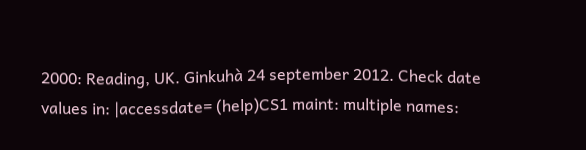2000: Reading, UK. Ginkuhà 24 september 2012. Check date values in: |accessdate= (help)CS1 maint: multiple names: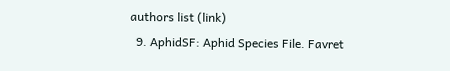authors list (link)
  9. AphidSF: Aphid Species File. Favret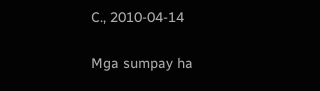C., 2010-04-14

Mga sumpay ha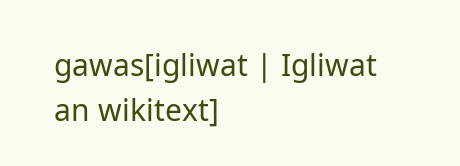gawas[igliwat | Igliwat an wikitext]